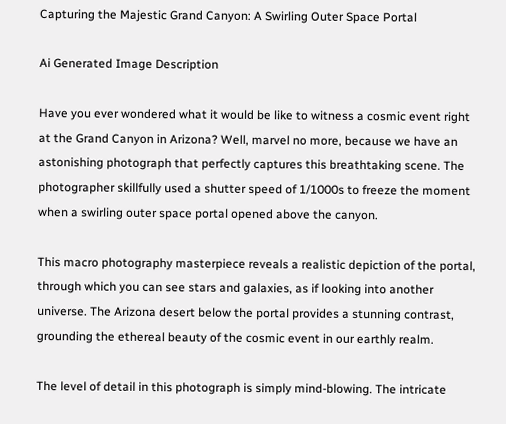Capturing the Majestic Grand Canyon: A Swirling Outer Space Portal

Ai Generated Image Description

Have you ever wondered what it would be like to witness a cosmic event right at the Grand Canyon in Arizona? Well, marvel no more, because we have an astonishing photograph that perfectly captures this breathtaking scene. The photographer skillfully used a shutter speed of 1/1000s to freeze the moment when a swirling outer space portal opened above the canyon.

This macro photography masterpiece reveals a realistic depiction of the portal, through which you can see stars and galaxies, as if looking into another universe. The Arizona desert below the portal provides a stunning contrast, grounding the ethereal beauty of the cosmic event in our earthly realm.

The level of detail in this photograph is simply mind-blowing. The intricate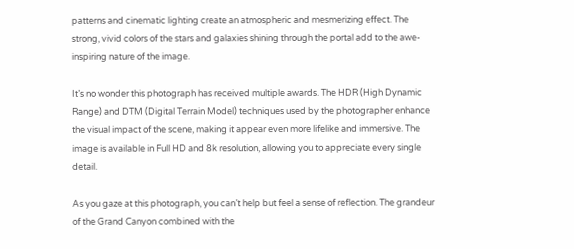patterns and cinematic lighting create an atmospheric and mesmerizing effect. The strong, vivid colors of the stars and galaxies shining through the portal add to the awe-inspiring nature of the image.

It’s no wonder this photograph has received multiple awards. The HDR (High Dynamic Range) and DTM (Digital Terrain Model) techniques used by the photographer enhance the visual impact of the scene, making it appear even more lifelike and immersive. The image is available in Full HD and 8k resolution, allowing you to appreciate every single detail.

As you gaze at this photograph, you can’t help but feel a sense of reflection. The grandeur of the Grand Canyon combined with the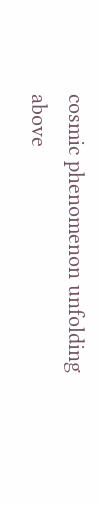cosmic phenomenon unfolding above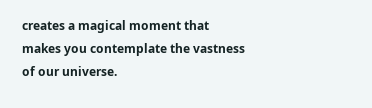creates a magical moment that makes you contemplate the vastness of our universe.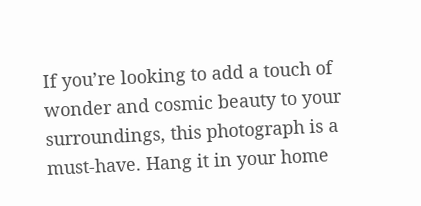If you’re looking to add a touch of wonder and cosmic beauty to your surroundings, this photograph is a must-have. Hang it in your home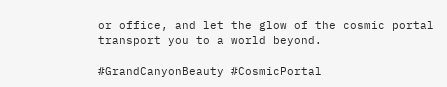or office, and let the glow of the cosmic portal transport you to a world beyond.

#GrandCanyonBeauty #CosmicPortal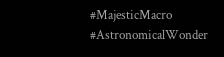#MajesticMacro #AstronomicalWonder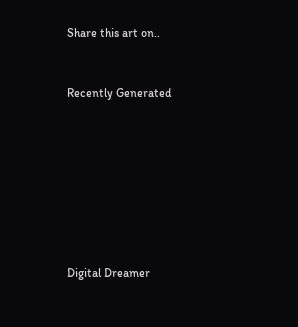Share this art on..


Recently Generated








Digital Dreamer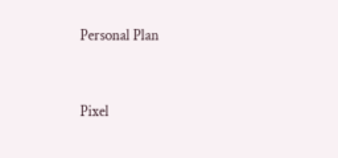Personal Plan


Pixel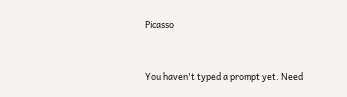Picasso


You haven't typed a prompt yet. Need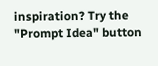inspiration? Try the "Prompt Idea" button